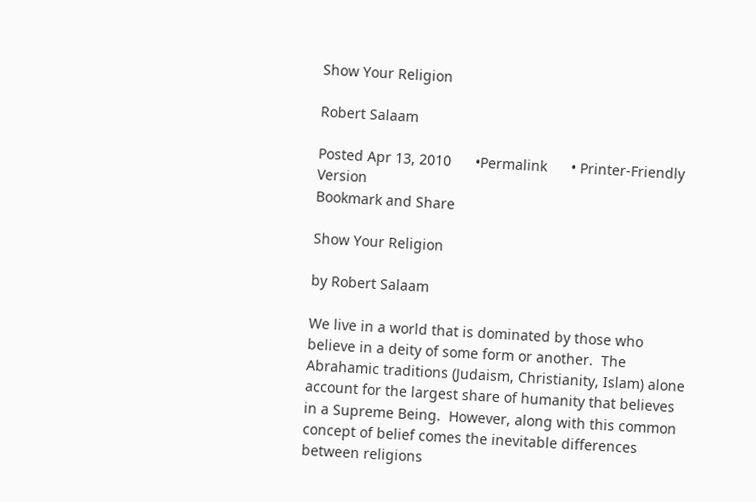Show Your Religion

Robert Salaam

Posted Apr 13, 2010      •Permalink      • Printer-Friendly Version
Bookmark and Share

Show Your Religion

by Robert Salaam

We live in a world that is dominated by those who believe in a deity of some form or another.  The Abrahamic traditions (Judaism, Christianity, Islam) alone account for the largest share of humanity that believes in a Supreme Being.  However, along with this common concept of belief comes the inevitable differences between religions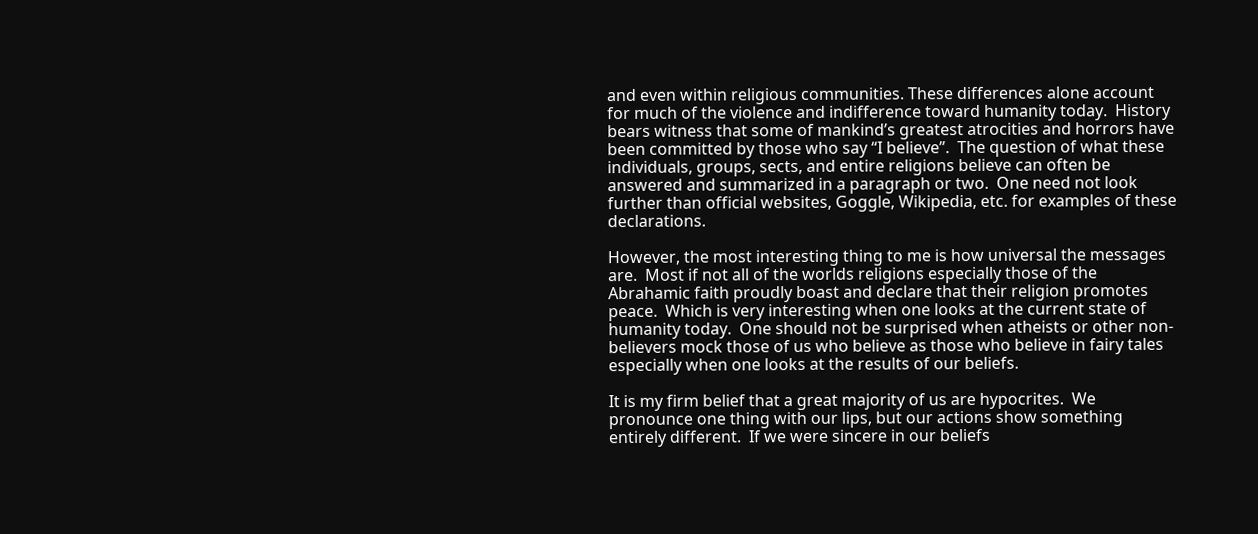and even within religious communities. These differences alone account for much of the violence and indifference toward humanity today.  History bears witness that some of mankind’s greatest atrocities and horrors have been committed by those who say “I believe”.  The question of what these individuals, groups, sects, and entire religions believe can often be answered and summarized in a paragraph or two.  One need not look further than official websites, Goggle, Wikipedia, etc. for examples of these declarations.

However, the most interesting thing to me is how universal the messages are.  Most if not all of the worlds religions especially those of the Abrahamic faith proudly boast and declare that their religion promotes peace.  Which is very interesting when one looks at the current state of humanity today.  One should not be surprised when atheists or other non-believers mock those of us who believe as those who believe in fairy tales especially when one looks at the results of our beliefs.

It is my firm belief that a great majority of us are hypocrites.  We pronounce one thing with our lips, but our actions show something entirely different.  If we were sincere in our beliefs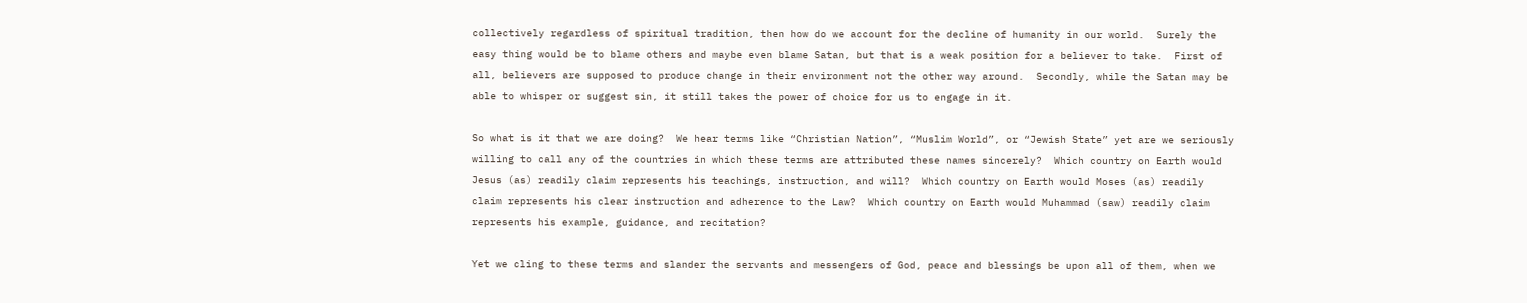collectively regardless of spiritual tradition, then how do we account for the decline of humanity in our world.  Surely the easy thing would be to blame others and maybe even blame Satan, but that is a weak position for a believer to take.  First of all, believers are supposed to produce change in their environment not the other way around.  Secondly, while the Satan may be able to whisper or suggest sin, it still takes the power of choice for us to engage in it.

So what is it that we are doing?  We hear terms like “Christian Nation”, “Muslim World”, or “Jewish State” yet are we seriously willing to call any of the countries in which these terms are attributed these names sincerely?  Which country on Earth would Jesus (as) readily claim represents his teachings, instruction, and will?  Which country on Earth would Moses (as) readily claim represents his clear instruction and adherence to the Law?  Which country on Earth would Muhammad (saw) readily claim represents his example, guidance, and recitation?

Yet we cling to these terms and slander the servants and messengers of God, peace and blessings be upon all of them, when we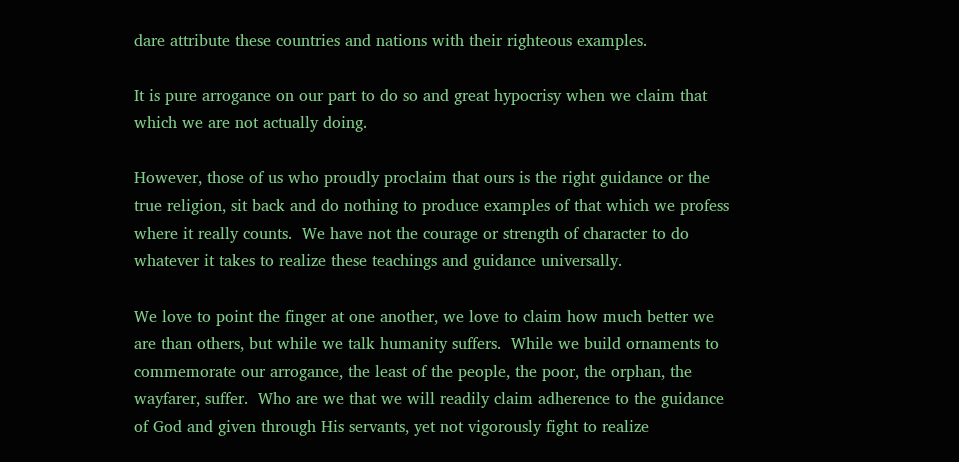dare attribute these countries and nations with their righteous examples.

It is pure arrogance on our part to do so and great hypocrisy when we claim that which we are not actually doing.

However, those of us who proudly proclaim that ours is the right guidance or the true religion, sit back and do nothing to produce examples of that which we profess where it really counts.  We have not the courage or strength of character to do whatever it takes to realize these teachings and guidance universally.

We love to point the finger at one another, we love to claim how much better we are than others, but while we talk humanity suffers.  While we build ornaments to commemorate our arrogance, the least of the people, the poor, the orphan, the wayfarer, suffer.  Who are we that we will readily claim adherence to the guidance of God and given through His servants, yet not vigorously fight to realize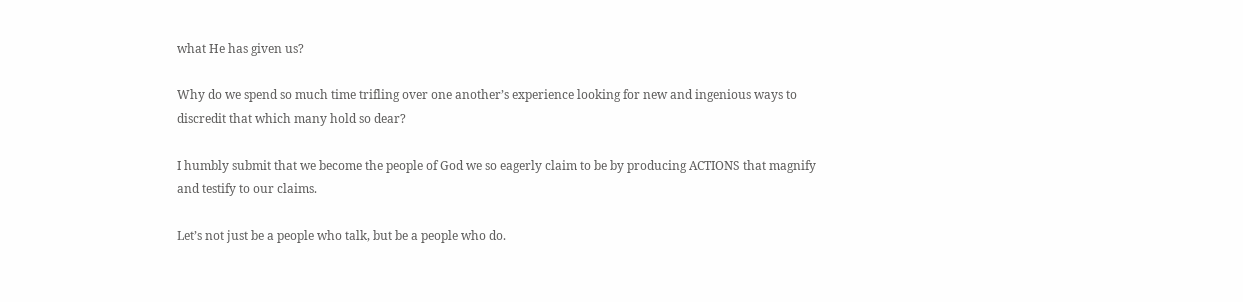what He has given us?

Why do we spend so much time trifling over one another’s experience looking for new and ingenious ways to discredit that which many hold so dear?

I humbly submit that we become the people of God we so eagerly claim to be by producing ACTIONS that magnify and testify to our claims.

Let’s not just be a people who talk, but be a people who do.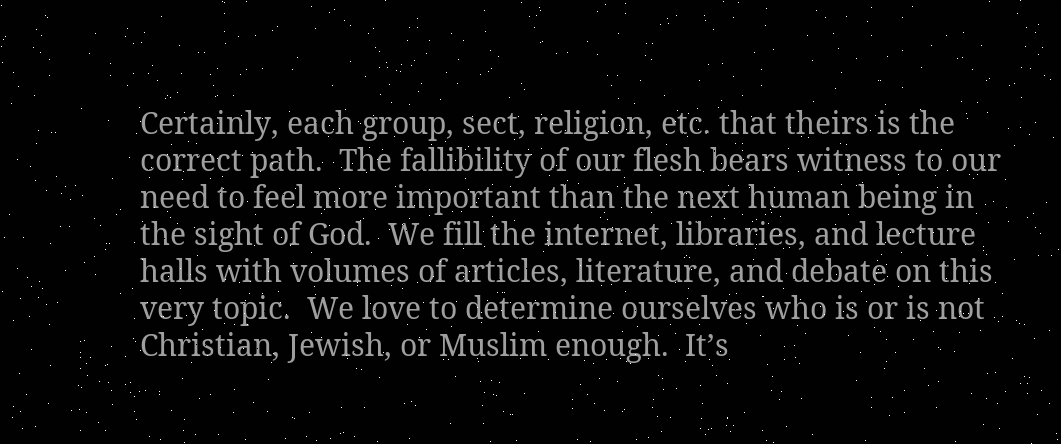Certainly, each group, sect, religion, etc. that theirs is the correct path.  The fallibility of our flesh bears witness to our need to feel more important than the next human being in the sight of God.  We fill the internet, libraries, and lecture halls with volumes of articles, literature, and debate on this very topic.  We love to determine ourselves who is or is not Christian, Jewish, or Muslim enough.  It’s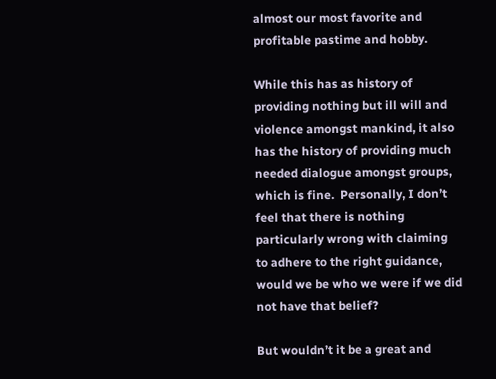almost our most favorite and profitable pastime and hobby.

While this has as history of providing nothing but ill will and violence amongst mankind, it also has the history of providing much needed dialogue amongst groups, which is fine.  Personally, I don’t feel that there is nothing particularly wrong with claiming to adhere to the right guidance, would we be who we were if we did not have that belief?

But wouldn’t it be a great and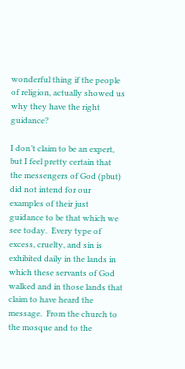wonderful thing if the people of religion, actually showed us why they have the right guidance?

I don’t claim to be an expert, but I feel pretty certain that the messengers of God (pbut) did not intend for our examples of their just guidance to be that which we see today.  Every type of excess, cruelty, and sin is exhibited daily in the lands in which these servants of God walked and in those lands that claim to have heard the message.  From the church to the mosque and to the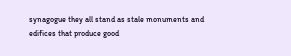synagogue they all stand as stale monuments and edifices that produce good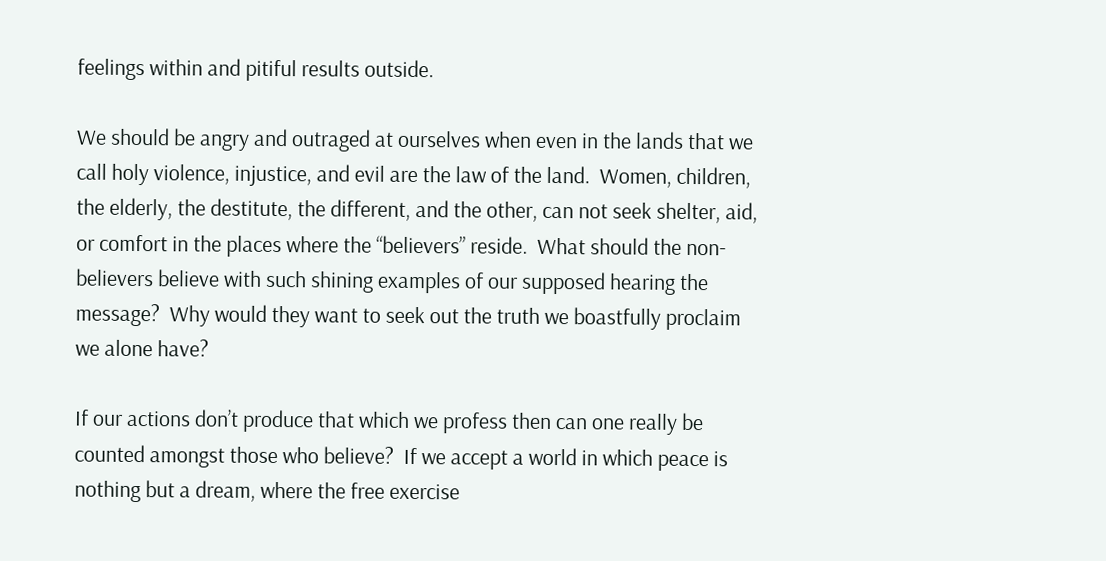feelings within and pitiful results outside.

We should be angry and outraged at ourselves when even in the lands that we call holy violence, injustice, and evil are the law of the land.  Women, children, the elderly, the destitute, the different, and the other, can not seek shelter, aid, or comfort in the places where the “believers” reside.  What should the non-believers believe with such shining examples of our supposed hearing the message?  Why would they want to seek out the truth we boastfully proclaim we alone have?

If our actions don’t produce that which we profess then can one really be counted amongst those who believe?  If we accept a world in which peace is nothing but a dream, where the free exercise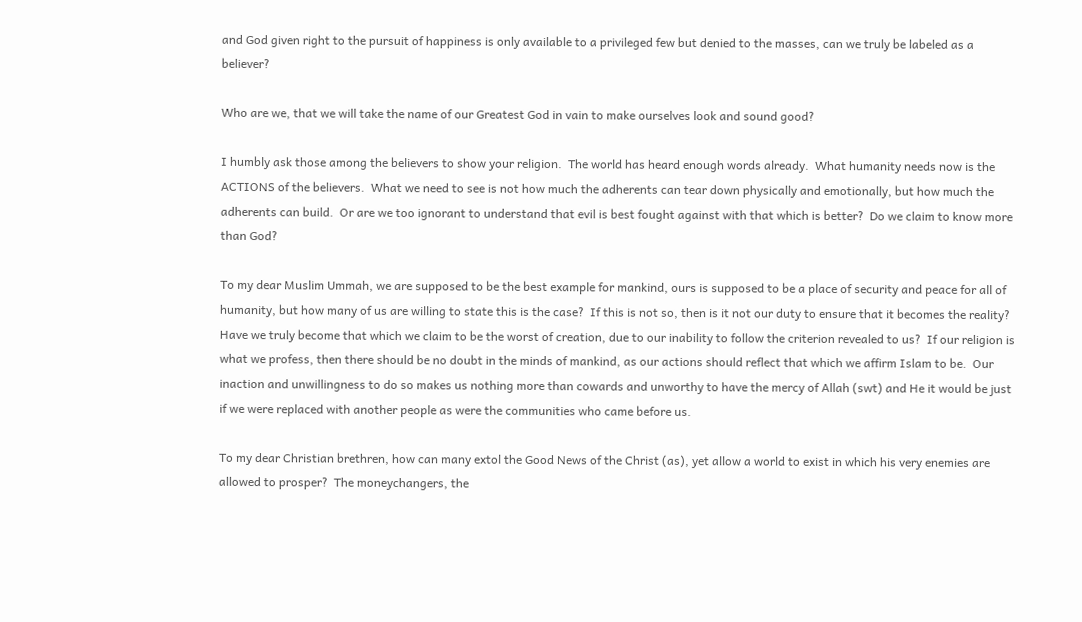and God given right to the pursuit of happiness is only available to a privileged few but denied to the masses, can we truly be labeled as a believer?

Who are we, that we will take the name of our Greatest God in vain to make ourselves look and sound good?

I humbly ask those among the believers to show your religion.  The world has heard enough words already.  What humanity needs now is the ACTIONS of the believers.  What we need to see is not how much the adherents can tear down physically and emotionally, but how much the adherents can build.  Or are we too ignorant to understand that evil is best fought against with that which is better?  Do we claim to know more than God?

To my dear Muslim Ummah, we are supposed to be the best example for mankind, ours is supposed to be a place of security and peace for all of humanity, but how many of us are willing to state this is the case?  If this is not so, then is it not our duty to ensure that it becomes the reality?  Have we truly become that which we claim to be the worst of creation, due to our inability to follow the criterion revealed to us?  If our religion is what we profess, then there should be no doubt in the minds of mankind, as our actions should reflect that which we affirm Islam to be.  Our inaction and unwillingness to do so makes us nothing more than cowards and unworthy to have the mercy of Allah (swt) and He it would be just if we were replaced with another people as were the communities who came before us.

To my dear Christian brethren, how can many extol the Good News of the Christ (as), yet allow a world to exist in which his very enemies are allowed to prosper?  The moneychangers, the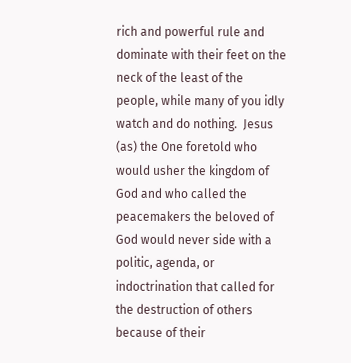rich and powerful rule and dominate with their feet on the neck of the least of the people, while many of you idly watch and do nothing.  Jesus (as) the One foretold who would usher the kingdom of God and who called the peacemakers the beloved of God would never side with a politic, agenda, or indoctrination that called for the destruction of others because of their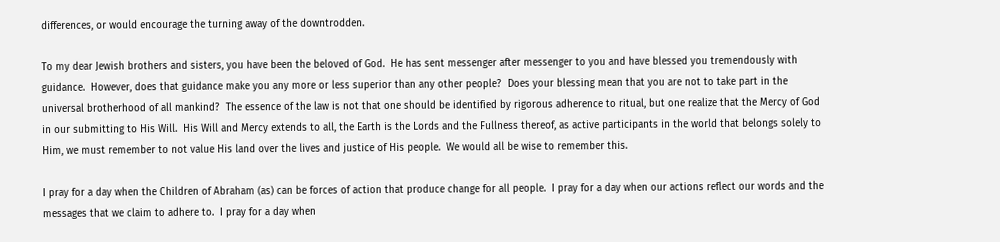differences, or would encourage the turning away of the downtrodden.

To my dear Jewish brothers and sisters, you have been the beloved of God.  He has sent messenger after messenger to you and have blessed you tremendously with guidance.  However, does that guidance make you any more or less superior than any other people?  Does your blessing mean that you are not to take part in the universal brotherhood of all mankind?  The essence of the law is not that one should be identified by rigorous adherence to ritual, but one realize that the Mercy of God in our submitting to His Will.  His Will and Mercy extends to all, the Earth is the Lords and the Fullness thereof, as active participants in the world that belongs solely to Him, we must remember to not value His land over the lives and justice of His people.  We would all be wise to remember this.

I pray for a day when the Children of Abraham (as) can be forces of action that produce change for all people.  I pray for a day when our actions reflect our words and the messages that we claim to adhere to.  I pray for a day when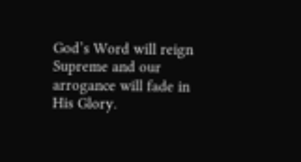God’s Word will reign Supreme and our arrogance will fade in His Glory.